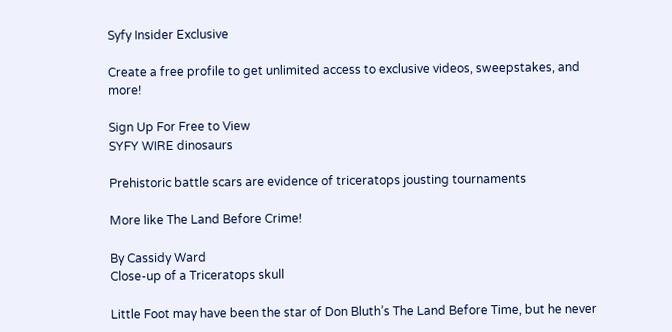Syfy Insider Exclusive

Create a free profile to get unlimited access to exclusive videos, sweepstakes, and more!

Sign Up For Free to View
SYFY WIRE dinosaurs

Prehistoric battle scars are evidence of triceratops jousting tournaments

More like The Land Before Crime!

By Cassidy Ward
Close-up of a Triceratops skull

Little Foot may have been the star of Don Bluth’s The Land Before Time, but he never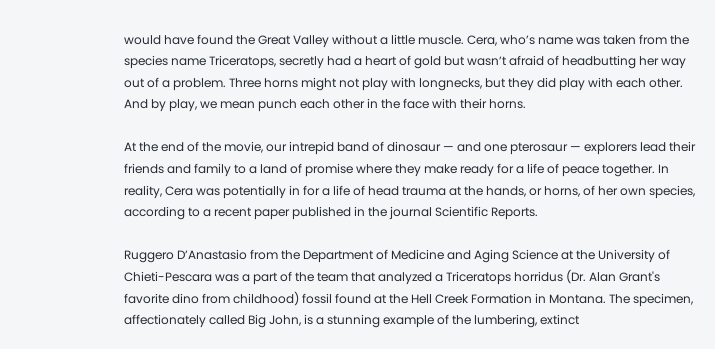would have found the Great Valley without a little muscle. Cera, who’s name was taken from the species name Triceratops, secretly had a heart of gold but wasn’t afraid of headbutting her way out of a problem. Three horns might not play with longnecks, but they did play with each other. And by play, we mean punch each other in the face with their horns.

At the end of the movie, our intrepid band of dinosaur — and one pterosaur — explorers lead their friends and family to a land of promise where they make ready for a life of peace together. In reality, Cera was potentially in for a life of head trauma at the hands, or horns, of her own species, according to a recent paper published in the journal Scientific Reports.

Ruggero D’Anastasio from the Department of Medicine and Aging Science at the University of Chieti-Pescara was a part of the team that analyzed a Triceratops horridus (Dr. Alan Grant's favorite dino from childhood) fossil found at the Hell Creek Formation in Montana. The specimen, affectionately called Big John, is a stunning example of the lumbering, extinct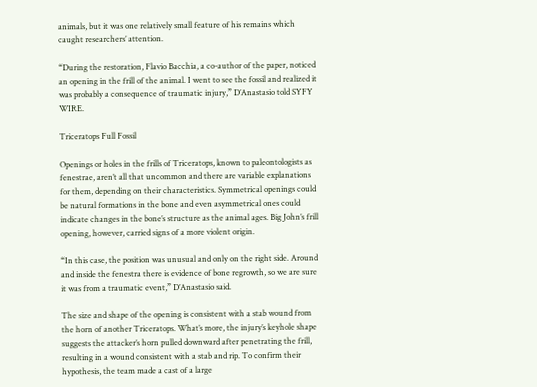animals, but it was one relatively small feature of his remains which caught researchers’ attention.

“During the restoration, Flavio Bacchia, a co-author of the paper, noticed an opening in the frill of the animal. I went to see the fossil and realized it was probably a consequence of traumatic injury,” D’Anastasio told SYFY WIRE.

Triceratops Full Fossil

Openings or holes in the frills of Triceratops, known to paleontologists as fenestrae, aren’t all that uncommon and there are variable explanations for them, depending on their characteristics. Symmetrical openings could be natural formations in the bone and even asymmetrical ones could indicate changes in the bone’s structure as the animal ages. Big John’s frill opening, however, carried signs of a more violent origin.

“In this case, the position was unusual and only on the right side. Around and inside the fenestra there is evidence of bone regrowth, so we are sure it was from a traumatic event,” D’Anastasio said.

The size and shape of the opening is consistent with a stab wound from the horn of another Triceratops. What’s more, the injury’s keyhole shape suggests the attacker’s horn pulled downward after penetrating the frill, resulting in a wound consistent with a stab and rip. To confirm their hypothesis, the team made a cast of a large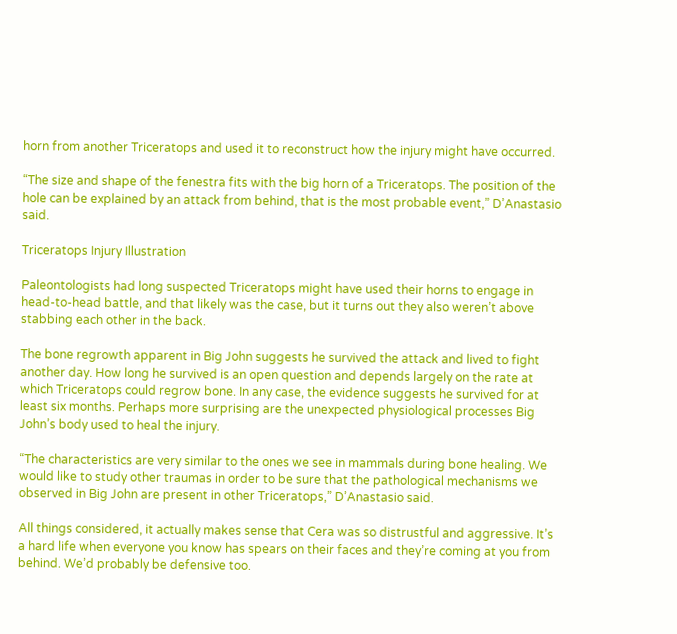horn from another Triceratops and used it to reconstruct how the injury might have occurred.

“The size and shape of the fenestra fits with the big horn of a Triceratops. The position of the hole can be explained by an attack from behind, that is the most probable event,” D’Anastasio said.

Triceratops Injury Illustration

Paleontologists had long suspected Triceratops might have used their horns to engage in head-to-head battle, and that likely was the case, but it turns out they also weren’t above stabbing each other in the back.

The bone regrowth apparent in Big John suggests he survived the attack and lived to fight another day. How long he survived is an open question and depends largely on the rate at which Triceratops could regrow bone. In any case, the evidence suggests he survived for at least six months. Perhaps more surprising are the unexpected physiological processes Big John’s body used to heal the injury.

“The characteristics are very similar to the ones we see in mammals during bone healing. We would like to study other traumas in order to be sure that the pathological mechanisms we observed in Big John are present in other Triceratops,” D’Anastasio said.

All things considered, it actually makes sense that Cera was so distrustful and aggressive. It’s a hard life when everyone you know has spears on their faces and they’re coming at you from behind. We’d probably be defensive too.